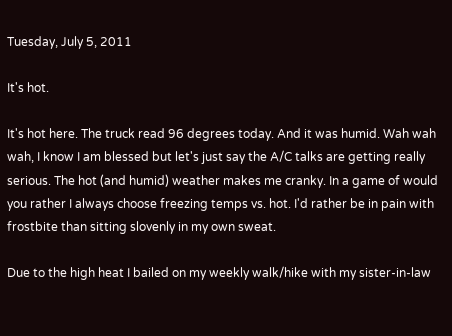Tuesday, July 5, 2011

It's hot.

It's hot here. The truck read 96 degrees today. And it was humid. Wah wah wah, I know I am blessed but let's just say the A/C talks are getting really serious. The hot (and humid) weather makes me cranky. In a game of would you rather I always choose freezing temps vs. hot. I'd rather be in pain with frostbite than sitting slovenly in my own sweat.

Due to the high heat I bailed on my weekly walk/hike with my sister-in-law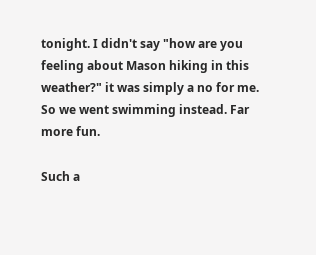tonight. I didn't say "how are you feeling about Mason hiking in this weather?" it was simply a no for me. So we went swimming instead. Far more fun.

Such a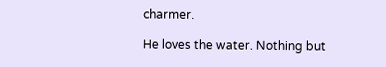charmer.

He loves the water. Nothing but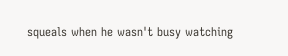squeals when he wasn't busy watching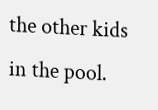the other kids in the pool.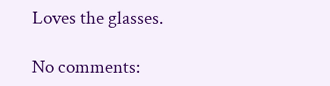Loves the glasses.

No comments: